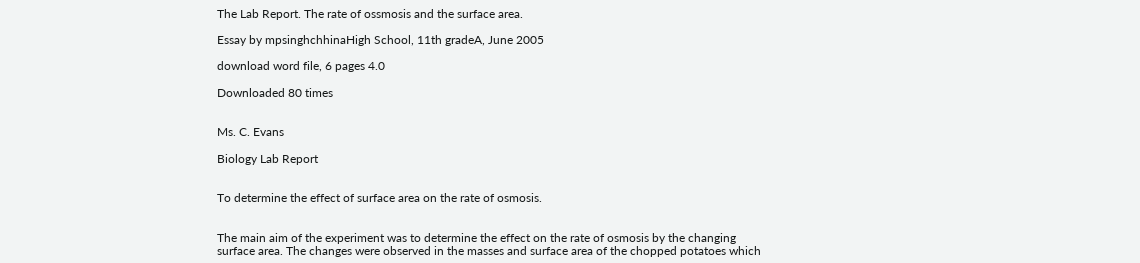The Lab Report. The rate of ossmosis and the surface area.

Essay by mpsinghchhinaHigh School, 11th gradeA, June 2005

download word file, 6 pages 4.0

Downloaded 80 times


Ms. C. Evans

Biology Lab Report


To determine the effect of surface area on the rate of osmosis.


The main aim of the experiment was to determine the effect on the rate of osmosis by the changing surface area. The changes were observed in the masses and surface area of the chopped potatoes which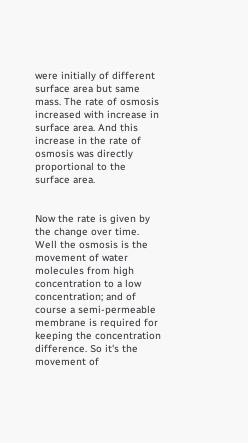were initially of different surface area but same mass. The rate of osmosis increased with increase in surface area. And this increase in the rate of osmosis was directly proportional to the surface area.


Now the rate is given by the change over time. Well the osmosis is the movement of water molecules from high concentration to a low concentration; and of course a semi-permeable membrane is required for keeping the concentration difference. So it's the movement of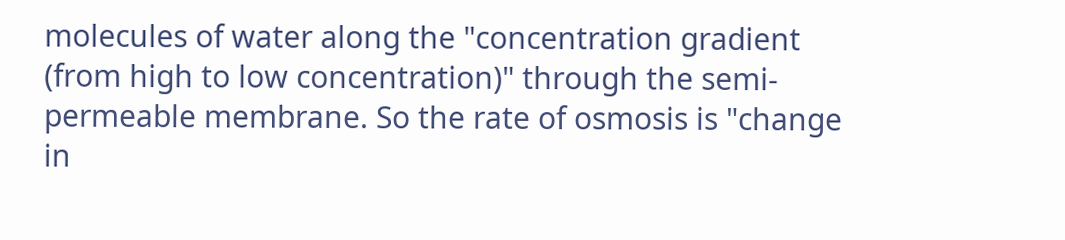molecules of water along the "concentration gradient (from high to low concentration)" through the semi-permeable membrane. So the rate of osmosis is "change in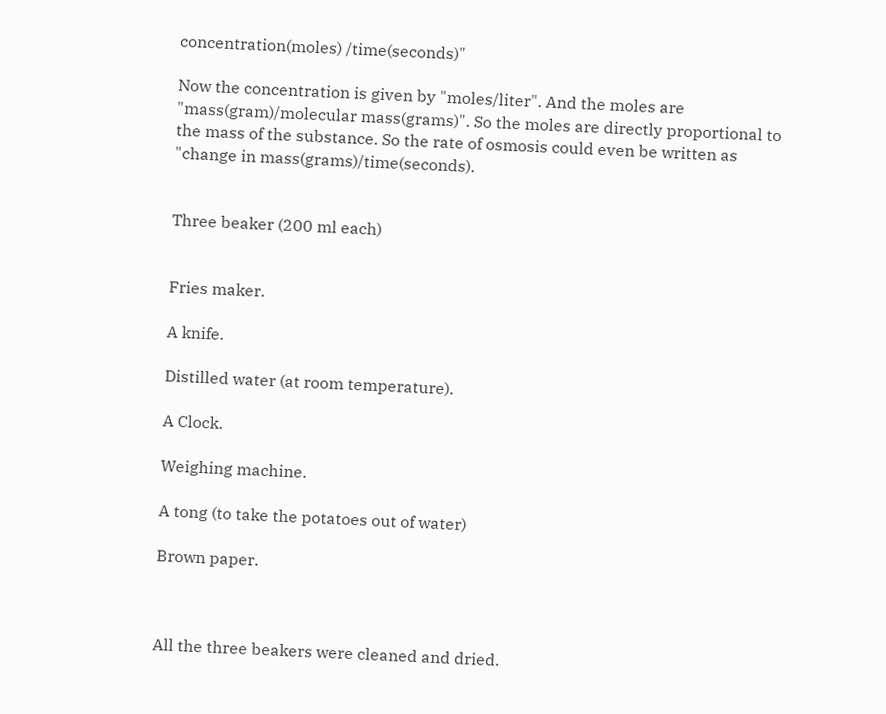concentration(moles) /time(seconds)"

Now the concentration is given by "moles/liter". And the moles are "mass(gram)/molecular mass(grams)". So the moles are directly proportional to the mass of the substance. So the rate of osmosis could even be written as "change in mass(grams)/time(seconds).


Three beaker (200 ml each)


Fries maker.

A knife.

Distilled water (at room temperature).

A Clock.

Weighing machine.

A tong (to take the potatoes out of water)

Brown paper.



All the three beakers were cleaned and dried.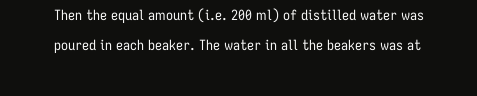Then the equal amount (i.e. 200 ml) of distilled water was poured in each beaker. The water in all the beakers was at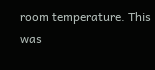room temperature. This was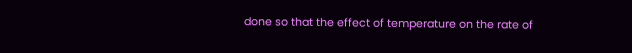done so that the effect of temperature on the rate of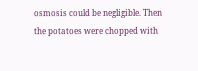osmosis could be negligible. Then the potatoes were chopped with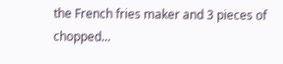the French fries maker and 3 pieces of chopped...